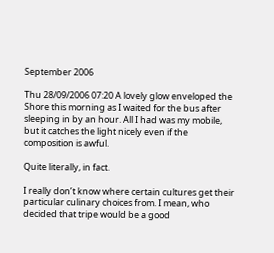September 2006

Thu 28/09/2006 07:20 A lovely glow enveloped the Shore this morning as I waited for the bus after sleeping in by an hour. All I had was my mobile, but it catches the light nicely even if the composition is awful.

Quite literally, in fact.

I really don’t know where certain cultures get their particular culinary choices from. I mean, who decided that tripe would be a good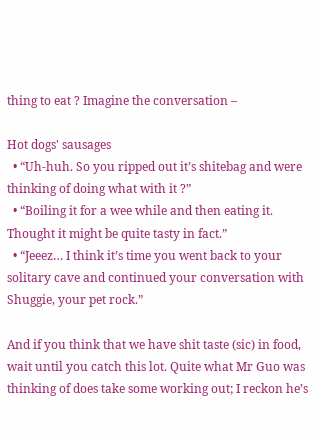thing to eat ? Imagine the conversation –

Hot dogs' sausages
  • “Uh-huh. So you ripped out it’s shitebag and were thinking of doing what with it ?”
  • “Boiling it for a wee while and then eating it. Thought it might be quite tasty in fact.”
  • “Jeeez… I think it’s time you went back to your solitary cave and continued your conversation with Shuggie, your pet rock.”

And if you think that we have shit taste (sic) in food, wait until you catch this lot. Quite what Mr Guo was thinking of does take some working out; I reckon he’s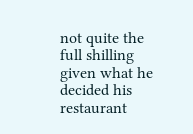not quite the full shilling given what he decided his restaurant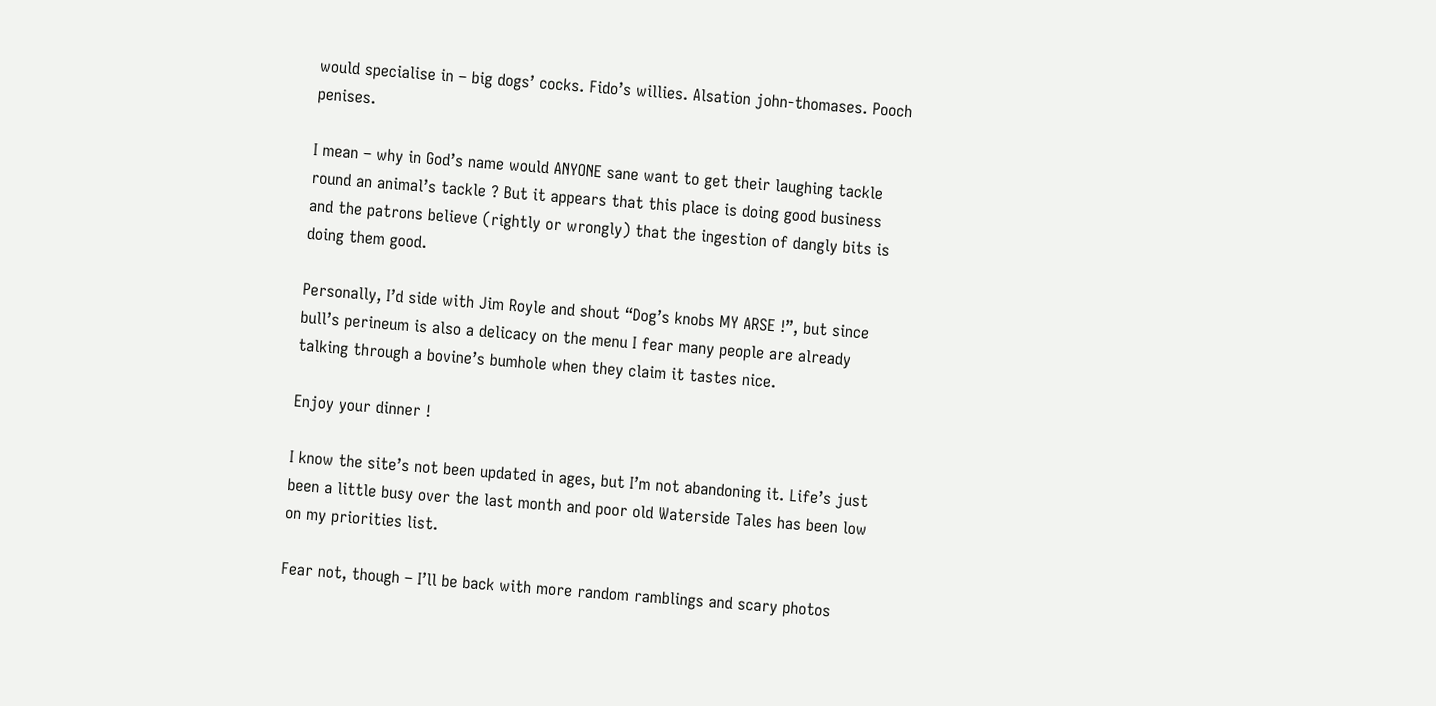would specialise in – big dogs’ cocks. Fido’s willies. Alsation john-thomases. Pooch penises.

I mean – why in God’s name would ANYONE sane want to get their laughing tackle round an animal’s tackle ? But it appears that this place is doing good business and the patrons believe (rightly or wrongly) that the ingestion of dangly bits is doing them good.

Personally, I’d side with Jim Royle and shout “Dog’s knobs MY ARSE !”, but since bull’s perineum is also a delicacy on the menu I fear many people are already talking through a bovine’s bumhole when they claim it tastes nice.

Enjoy your dinner !

I know the site’s not been updated in ages, but I’m not abandoning it. Life’s just been a little busy over the last month and poor old Waterside Tales has been low on my priorities list.

Fear not, though – I’ll be back with more random ramblings and scary photos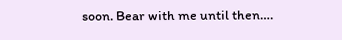soon. Bear with me until then….